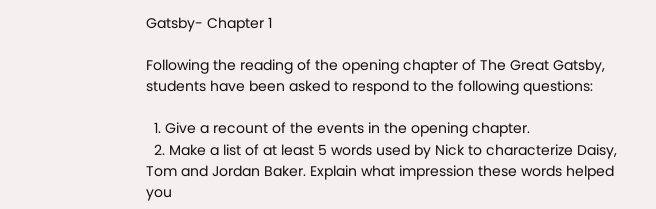Gatsby- Chapter 1

Following the reading of the opening chapter of The Great Gatsby, students have been asked to respond to the following questions:

  1. Give a recount of the events in the opening chapter.
  2. Make a list of at least 5 words used by Nick to characterize Daisy, Tom and Jordan Baker. Explain what impression these words helped you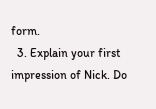form.
  3. Explain your first impression of Nick. Do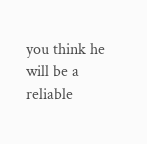you think he will be a reliable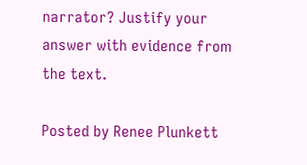narrator? Justify your answer with evidence from the text.

Posted by Renee Plunkett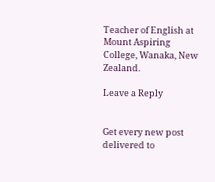Teacher of English at Mount Aspiring College, Wanaka, New Zealand.

Leave a Reply


Get every new post delivered to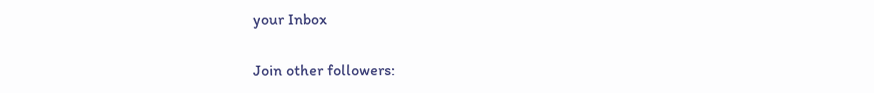your Inbox

Join other followers: